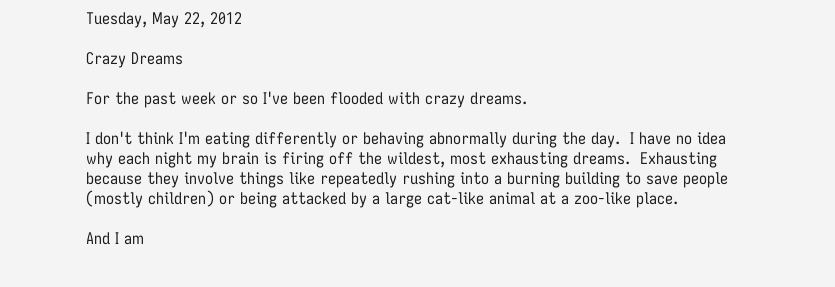Tuesday, May 22, 2012

Crazy Dreams

For the past week or so I've been flooded with crazy dreams.

I don't think I'm eating differently or behaving abnormally during the day.  I have no idea why each night my brain is firing off the wildest, most exhausting dreams.  Exhausting because they involve things like repeatedly rushing into a burning building to save people (mostly children) or being attacked by a large cat-like animal at a zoo-like place.

And I am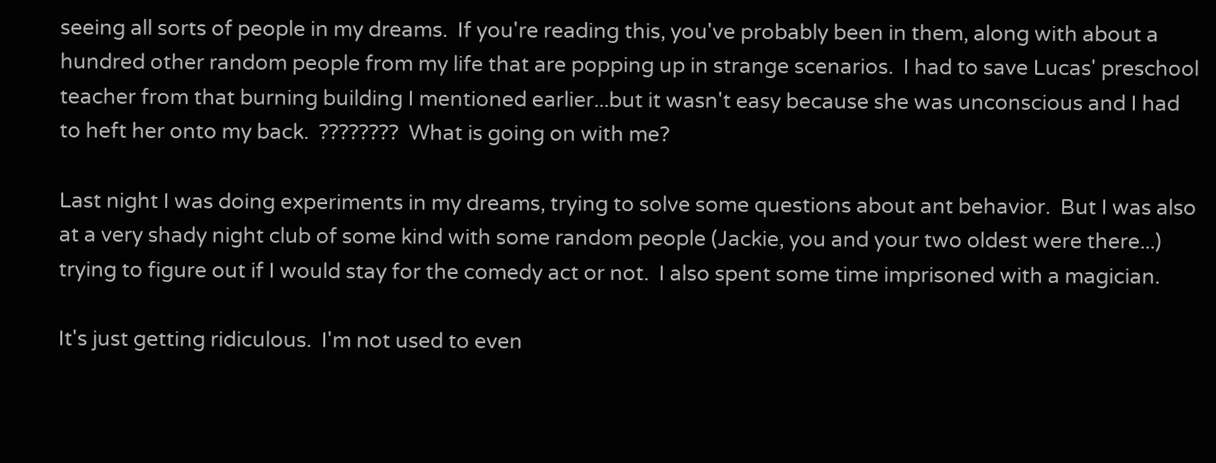seeing all sorts of people in my dreams.  If you're reading this, you've probably been in them, along with about a hundred other random people from my life that are popping up in strange scenarios.  I had to save Lucas' preschool teacher from that burning building I mentioned earlier...but it wasn't easy because she was unconscious and I had to heft her onto my back.  ????????  What is going on with me?

Last night I was doing experiments in my dreams, trying to solve some questions about ant behavior.  But I was also at a very shady night club of some kind with some random people (Jackie, you and your two oldest were there...) trying to figure out if I would stay for the comedy act or not.  I also spent some time imprisoned with a magician.

It's just getting ridiculous.  I'm not used to even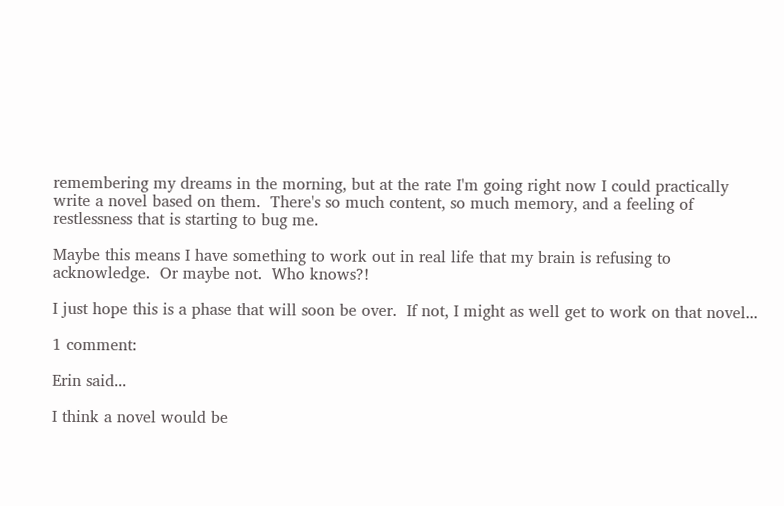remembering my dreams in the morning, but at the rate I'm going right now I could practically write a novel based on them.  There's so much content, so much memory, and a feeling of restlessness that is starting to bug me.

Maybe this means I have something to work out in real life that my brain is refusing to acknowledge.  Or maybe not.  Who knows?!

I just hope this is a phase that will soon be over.  If not, I might as well get to work on that novel...

1 comment:

Erin said...

I think a novel would be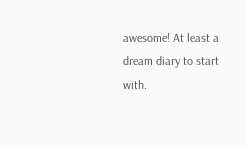awesome! At least a dream diary to start with.